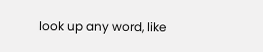look up any word, like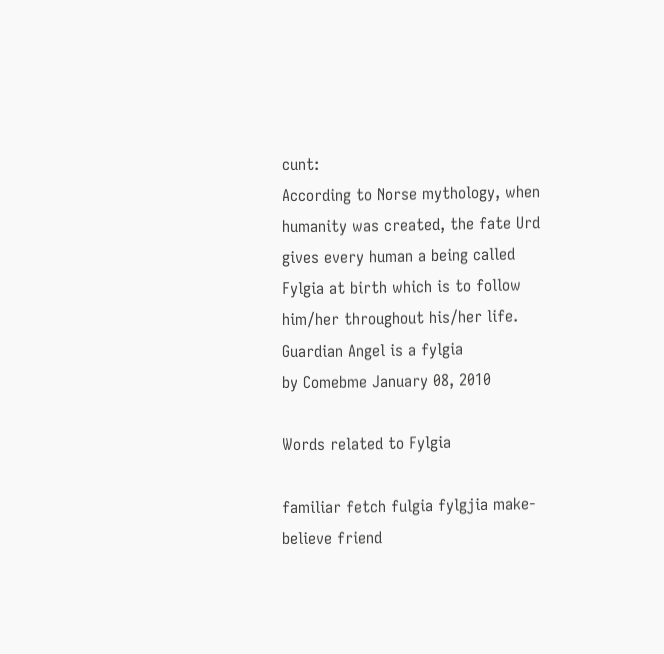cunt:
According to Norse mythology, when humanity was created, the fate Urd gives every human a being called Fylgia at birth which is to follow him/her throughout his/her life.
Guardian Angel is a fylgia
by Comebme January 08, 2010

Words related to Fylgia

familiar fetch fulgia fylgjia make-believe friend